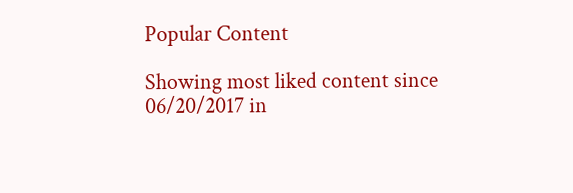Popular Content

Showing most liked content since 06/20/2017 in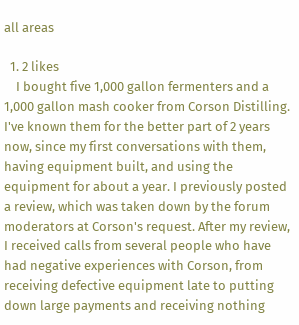all areas

  1. 2 likes
    I bought five 1,000 gallon fermenters and a 1,000 gallon mash cooker from Corson Distilling. I've known them for the better part of 2 years now, since my first conversations with them, having equipment built, and using the equipment for about a year. I previously posted a review, which was taken down by the forum moderators at Corson's request. After my review, I received calls from several people who have had negative experiences with Corson, from receiving defective equipment late to putting down large payments and receiving nothing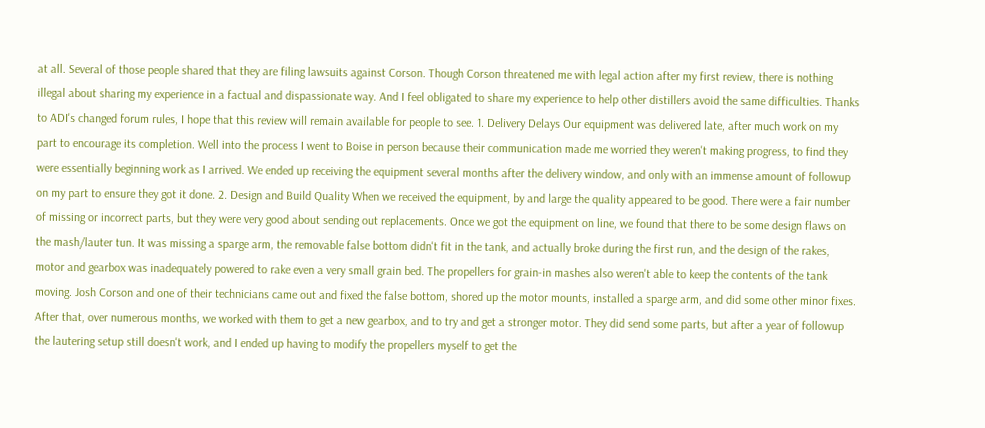at all. Several of those people shared that they are filing lawsuits against Corson. Though Corson threatened me with legal action after my first review, there is nothing illegal about sharing my experience in a factual and dispassionate way. And I feel obligated to share my experience to help other distillers avoid the same difficulties. Thanks to ADI's changed forum rules, I hope that this review will remain available for people to see. 1. Delivery Delays Our equipment was delivered late, after much work on my part to encourage its completion. Well into the process I went to Boise in person because their communication made me worried they weren't making progress, to find they were essentially beginning work as I arrived. We ended up receiving the equipment several months after the delivery window, and only with an immense amount of followup on my part to ensure they got it done. 2. Design and Build Quality When we received the equipment, by and large the quality appeared to be good. There were a fair number of missing or incorrect parts, but they were very good about sending out replacements. Once we got the equipment on line, we found that there to be some design flaws on the mash/lauter tun. It was missing a sparge arm, the removable false bottom didn't fit in the tank, and actually broke during the first run, and the design of the rakes, motor and gearbox was inadequately powered to rake even a very small grain bed. The propellers for grain-in mashes also weren't able to keep the contents of the tank moving. Josh Corson and one of their technicians came out and fixed the false bottom, shored up the motor mounts, installed a sparge arm, and did some other minor fixes. After that, over numerous months, we worked with them to get a new gearbox, and to try and get a stronger motor. They did send some parts, but after a year of followup the lautering setup still doesn't work, and I ended up having to modify the propellers myself to get the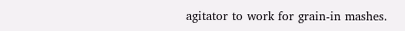agitator to work for grain-in mashes.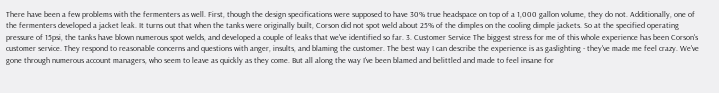There have been a few problems with the fermenters as well. First, though the design specifications were supposed to have 30% true headspace on top of a 1,000 gallon volume, they do not. Additionally, one of the fermenters developed a jacket leak. It turns out that when the tanks were originally built, Corson did not spot weld about 25% of the dimples on the cooling dimple jackets. So at the specified operating pressure of 15psi, the tanks have blown numerous spot welds, and developed a couple of leaks that we've identified so far. 3. Customer Service The biggest stress for me of this whole experience has been Corson's customer service. They respond to reasonable concerns and questions with anger, insults, and blaming the customer. The best way I can describe the experience is as gaslighting - they've made me feel crazy. We've gone through numerous account managers, who seem to leave as quickly as they come. But all along the way I've been blamed and belittled and made to feel insane for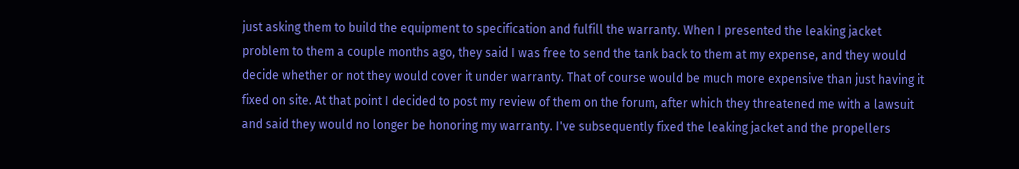just asking them to build the equipment to specification and fulfill the warranty. When I presented the leaking jacket problem to them a couple months ago, they said I was free to send the tank back to them at my expense, and they would decide whether or not they would cover it under warranty. That of course would be much more expensive than just having it fixed on site. At that point I decided to post my review of them on the forum, after which they threatened me with a lawsuit and said they would no longer be honoring my warranty. I've subsequently fixed the leaking jacket and the propellers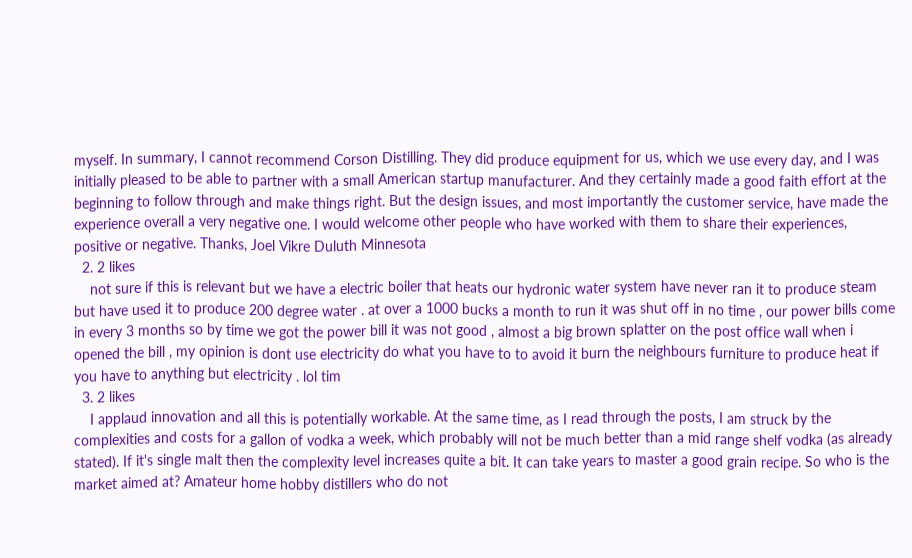myself. In summary, I cannot recommend Corson Distilling. They did produce equipment for us, which we use every day, and I was initially pleased to be able to partner with a small American startup manufacturer. And they certainly made a good faith effort at the beginning to follow through and make things right. But the design issues, and most importantly the customer service, have made the experience overall a very negative one. I would welcome other people who have worked with them to share their experiences, positive or negative. Thanks, Joel Vikre Duluth Minnesota
  2. 2 likes
    not sure if this is relevant but we have a electric boiler that heats our hydronic water system have never ran it to produce steam but have used it to produce 200 degree water . at over a 1000 bucks a month to run it was shut off in no time , our power bills come in every 3 months so by time we got the power bill it was not good , almost a big brown splatter on the post office wall when i opened the bill , my opinion is dont use electricity do what you have to to avoid it burn the neighbours furniture to produce heat if you have to anything but electricity . lol tim
  3. 2 likes
    I applaud innovation and all this is potentially workable. At the same time, as I read through the posts, I am struck by the complexities and costs for a gallon of vodka a week, which probably will not be much better than a mid range shelf vodka (as already stated). If it's single malt then the complexity level increases quite a bit. It can take years to master a good grain recipe. So who is the market aimed at? Amateur home hobby distillers who do not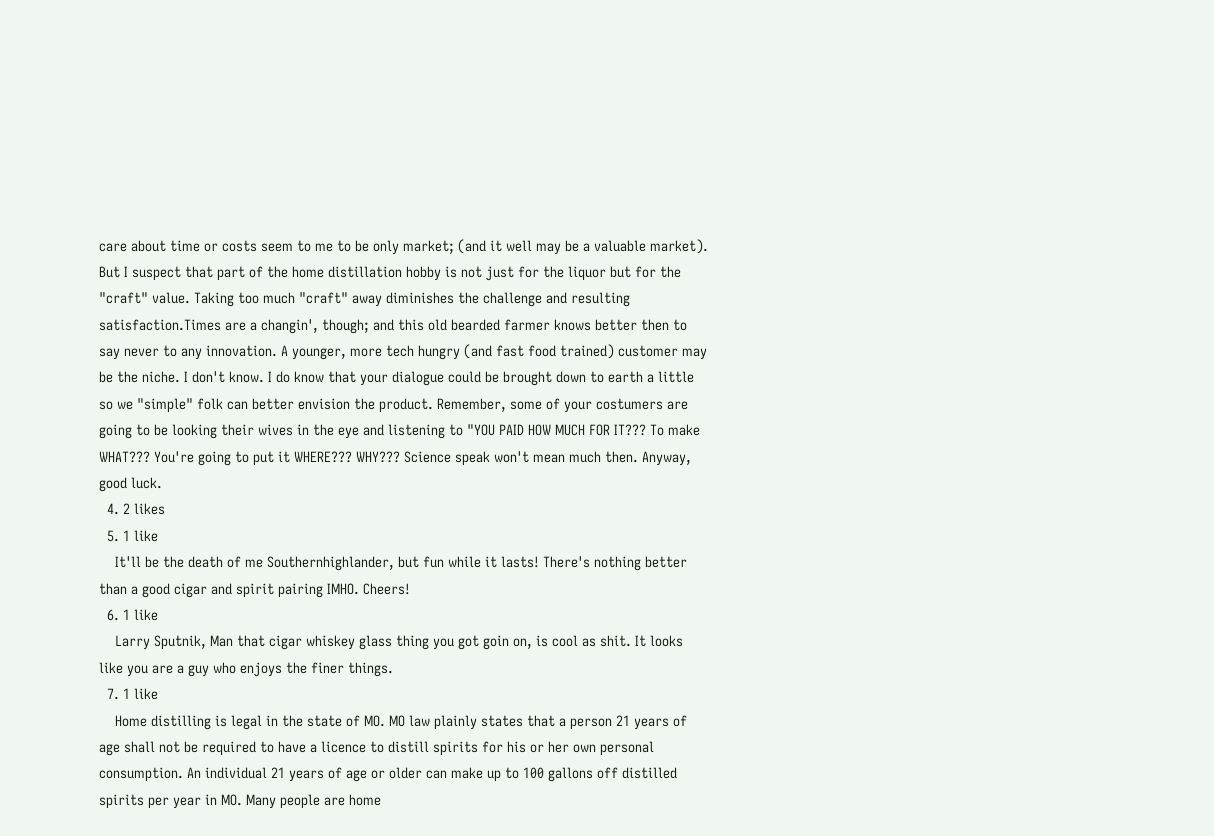care about time or costs seem to me to be only market; (and it well may be a valuable market). But I suspect that part of the home distillation hobby is not just for the liquor but for the "craft" value. Taking too much "craft" away diminishes the challenge and resulting satisfaction.Times are a changin', though; and this old bearded farmer knows better then to say never to any innovation. A younger, more tech hungry (and fast food trained) customer may be the niche. I don't know. I do know that your dialogue could be brought down to earth a little so we "simple" folk can better envision the product. Remember, some of your costumers are going to be looking their wives in the eye and listening to "YOU PAID HOW MUCH FOR IT??? To make WHAT??? You're going to put it WHERE??? WHY??? Science speak won't mean much then. Anyway, good luck.
  4. 2 likes
  5. 1 like
    It'll be the death of me Southernhighlander, but fun while it lasts! There's nothing better than a good cigar and spirit pairing IMHO. Cheers!
  6. 1 like
    Larry Sputnik, Man that cigar whiskey glass thing you got goin on, is cool as shit. It looks like you are a guy who enjoys the finer things.
  7. 1 like
    Home distilling is legal in the state of MO. MO law plainly states that a person 21 years of age shall not be required to have a licence to distill spirits for his or her own personal consumption. An individual 21 years of age or older can make up to 100 gallons off distilled spirits per year in MO. Many people are home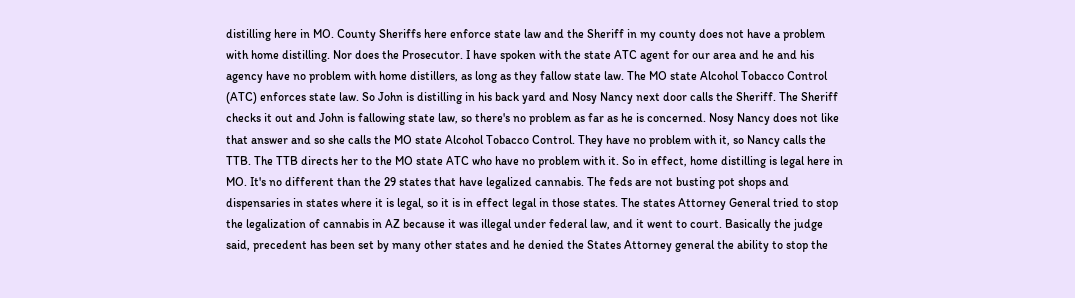distilling here in MO. County Sheriffs here enforce state law and the Sheriff in my county does not have a problem with home distilling. Nor does the Prosecutor. I have spoken with the state ATC agent for our area and he and his agency have no problem with home distillers, as long as they fallow state law. The MO state Alcohol Tobacco Control (ATC) enforces state law. So John is distilling in his back yard and Nosy Nancy next door calls the Sheriff. The Sheriff checks it out and John is fallowing state law, so there's no problem as far as he is concerned. Nosy Nancy does not like that answer and so she calls the MO state Alcohol Tobacco Control. They have no problem with it, so Nancy calls the TTB. The TTB directs her to the MO state ATC who have no problem with it. So in effect, home distilling is legal here in MO. It's no different than the 29 states that have legalized cannabis. The feds are not busting pot shops and dispensaries in states where it is legal, so it is in effect legal in those states. The states Attorney General tried to stop the legalization of cannabis in AZ because it was illegal under federal law, and it went to court. Basically the judge said, precedent has been set by many other states and he denied the States Attorney general the ability to stop the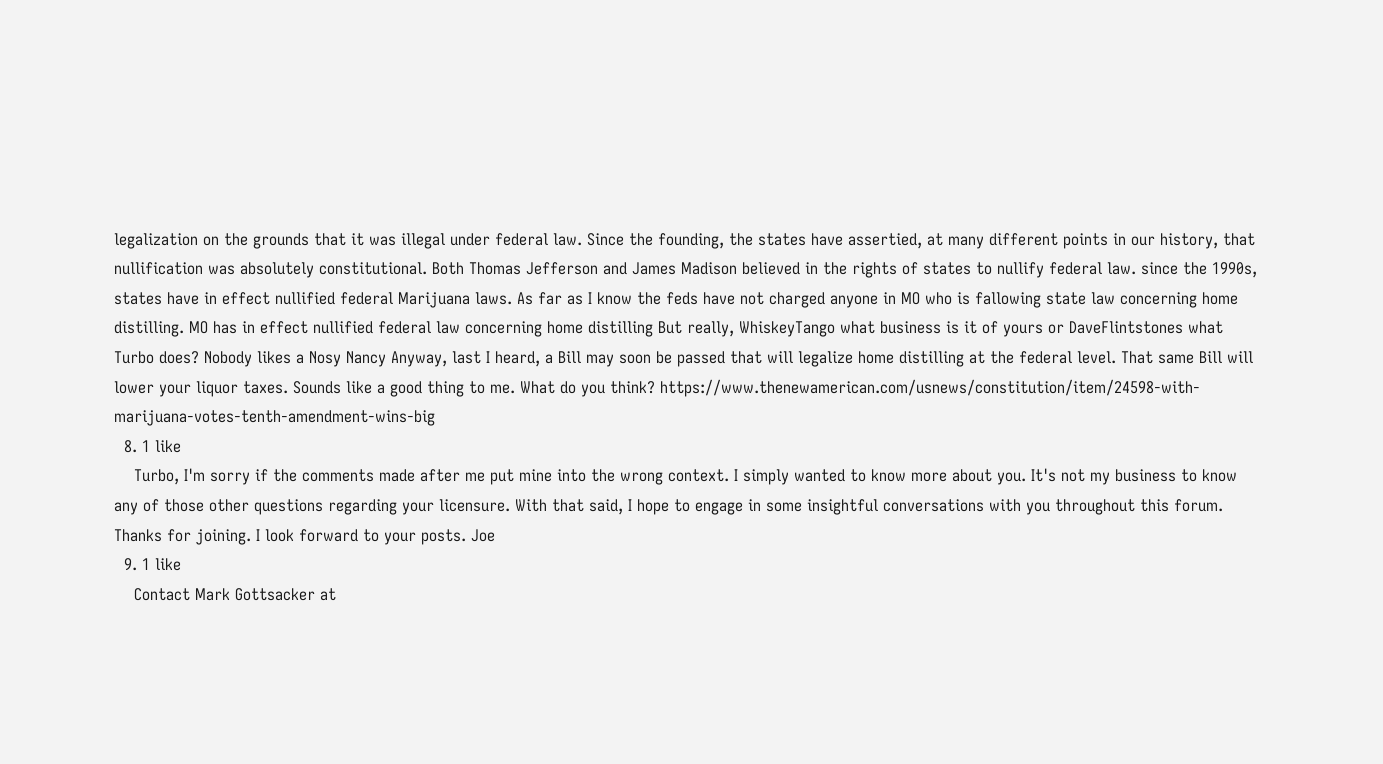legalization on the grounds that it was illegal under federal law. Since the founding, the states have assertied, at many different points in our history, that nullification was absolutely constitutional. Both Thomas Jefferson and James Madison believed in the rights of states to nullify federal law. since the 1990s, states have in effect nullified federal Marijuana laws. As far as I know the feds have not charged anyone in MO who is fallowing state law concerning home distilling. MO has in effect nullified federal law concerning home distilling But really, WhiskeyTango what business is it of yours or DaveFlintstones what Turbo does? Nobody likes a Nosy Nancy Anyway, last I heard, a Bill may soon be passed that will legalize home distilling at the federal level. That same Bill will lower your liquor taxes. Sounds like a good thing to me. What do you think? https://www.thenewamerican.com/usnews/constitution/item/24598-with-marijuana-votes-tenth-amendment-wins-big
  8. 1 like
    Turbo, I'm sorry if the comments made after me put mine into the wrong context. I simply wanted to know more about you. It's not my business to know any of those other questions regarding your licensure. With that said, I hope to engage in some insightful conversations with you throughout this forum. Thanks for joining. I look forward to your posts. Joe
  9. 1 like
    Contact Mark Gottsacker at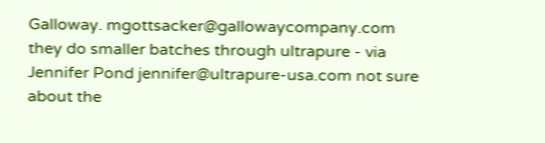Galloway. mgottsacker@gallowaycompany.com they do smaller batches through ultrapure - via Jennifer Pond jennifer@ultrapure-usa.com not sure about the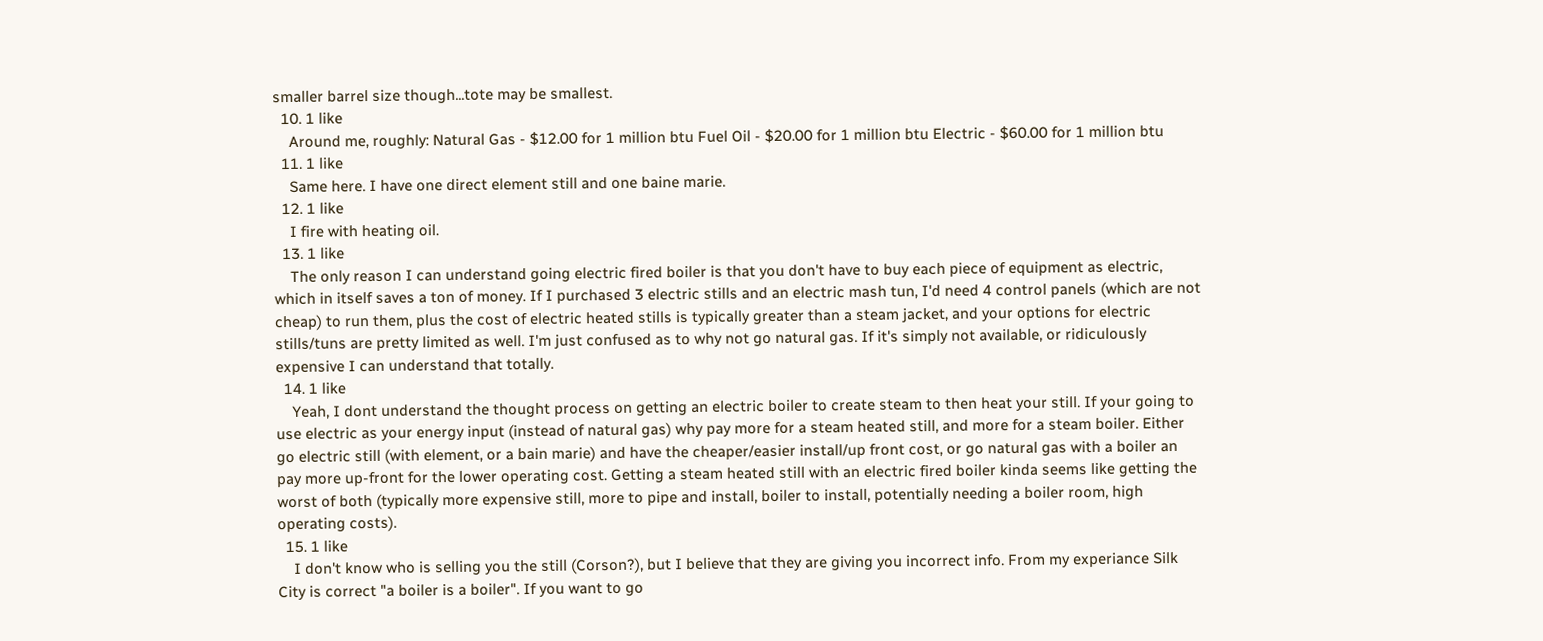smaller barrel size though...tote may be smallest.
  10. 1 like
    Around me, roughly: Natural Gas - $12.00 for 1 million btu Fuel Oil - $20.00 for 1 million btu Electric - $60.00 for 1 million btu
  11. 1 like
    Same here. I have one direct element still and one baine marie.
  12. 1 like
    I fire with heating oil.
  13. 1 like
    The only reason I can understand going electric fired boiler is that you don't have to buy each piece of equipment as electric, which in itself saves a ton of money. If I purchased 3 electric stills and an electric mash tun, I'd need 4 control panels (which are not cheap) to run them, plus the cost of electric heated stills is typically greater than a steam jacket, and your options for electric stills/tuns are pretty limited as well. I'm just confused as to why not go natural gas. If it's simply not available, or ridiculously expensive I can understand that totally.
  14. 1 like
    Yeah, I dont understand the thought process on getting an electric boiler to create steam to then heat your still. If your going to use electric as your energy input (instead of natural gas) why pay more for a steam heated still, and more for a steam boiler. Either go electric still (with element, or a bain marie) and have the cheaper/easier install/up front cost, or go natural gas with a boiler an pay more up-front for the lower operating cost. Getting a steam heated still with an electric fired boiler kinda seems like getting the worst of both (typically more expensive still, more to pipe and install, boiler to install, potentially needing a boiler room, high operating costs).
  15. 1 like
    I don't know who is selling you the still (Corson?), but I believe that they are giving you incorrect info. From my experiance Silk City is correct "a boiler is a boiler". If you want to go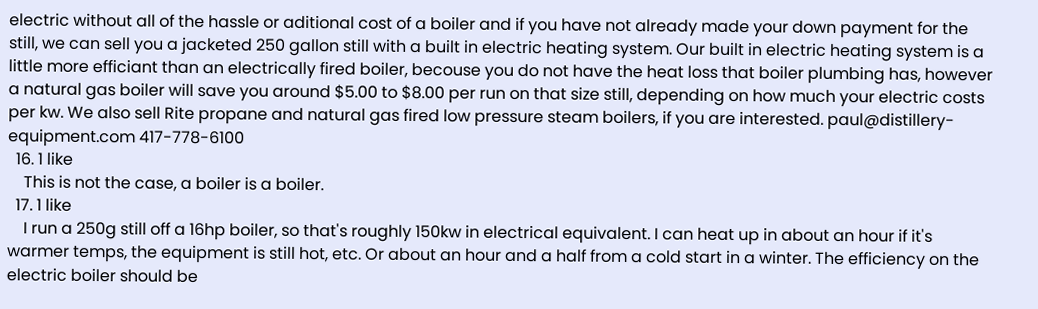electric without all of the hassle or aditional cost of a boiler and if you have not already made your down payment for the still, we can sell you a jacketed 250 gallon still with a built in electric heating system. Our built in electric heating system is a little more efficiant than an electrically fired boiler, becouse you do not have the heat loss that boiler plumbing has, however a natural gas boiler will save you around $5.00 to $8.00 per run on that size still, depending on how much your electric costs per kw. We also sell Rite propane and natural gas fired low pressure steam boilers, if you are interested. paul@distillery-equipment.com 417-778-6100
  16. 1 like
    This is not the case, a boiler is a boiler.
  17. 1 like
    I run a 250g still off a 16hp boiler, so that's roughly 150kw in electrical equivalent. I can heat up in about an hour if it's warmer temps, the equipment is still hot, etc. Or about an hour and a half from a cold start in a winter. The efficiency on the electric boiler should be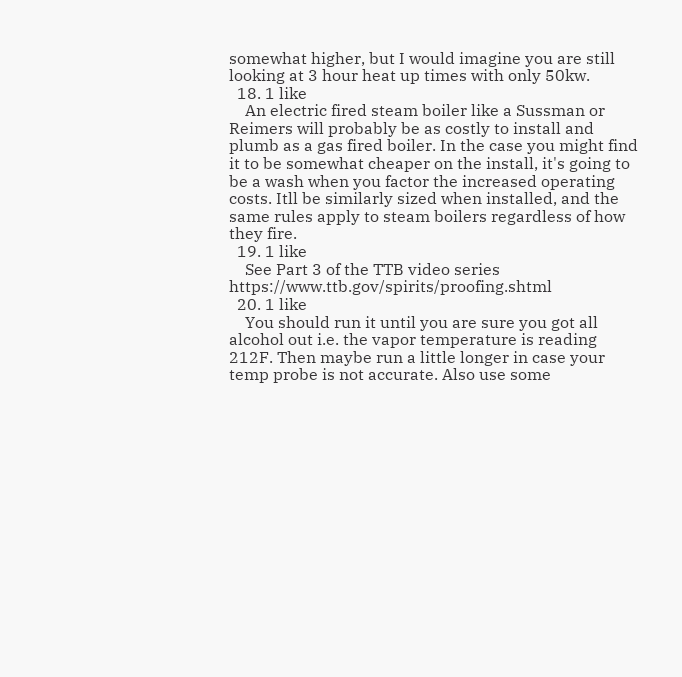somewhat higher, but I would imagine you are still looking at 3 hour heat up times with only 50kw.
  18. 1 like
    An electric fired steam boiler like a Sussman or Reimers will probably be as costly to install and plumb as a gas fired boiler. In the case you might find it to be somewhat cheaper on the install, it's going to be a wash when you factor the increased operating costs. Itll be similarly sized when installed, and the same rules apply to steam boilers regardless of how they fire.
  19. 1 like
    See Part 3 of the TTB video series https://www.ttb.gov/spirits/proofing.shtml
  20. 1 like
    You should run it until you are sure you got all alcohol out i.e. the vapor temperature is reading 212F. Then maybe run a little longer in case your temp probe is not accurate. Also use some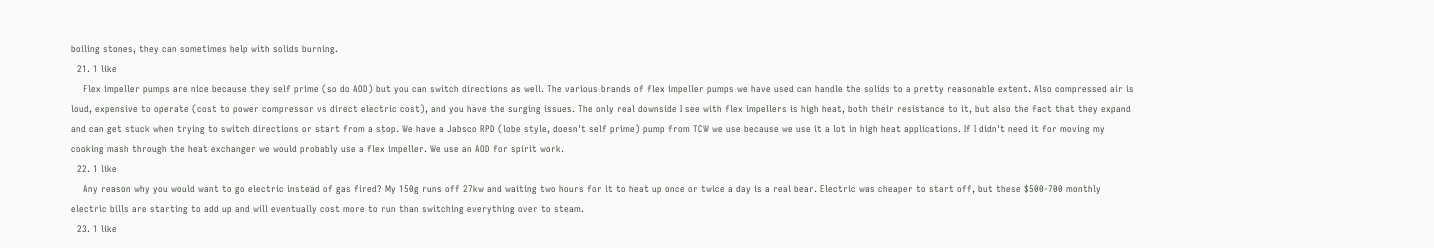boiling stones, they can sometimes help with solids burning.
  21. 1 like
    Flex impeller pumps are nice because they self prime (so do AOD) but you can switch directions as well. The various brands of flex impeller pumps we have used can handle the solids to a pretty reasonable extent. Also compressed air is loud, expensive to operate (cost to power compressor vs direct electric cost), and you have the surging issues. The only real downside I see with flex impellers is high heat, both their resistance to it, but also the fact that they expand and can get stuck when trying to switch directions or start from a stop. We have a Jabsco RPD (lobe style, doesn't self prime) pump from TCW we use because we use it a lot in high heat applications. If I didn't need it for moving my cooking mash through the heat exchanger we would probably use a flex impeller. We use an AOD for spirit work.
  22. 1 like
    Any reason why you would want to go electric instead of gas fired? My 150g runs off 27kw and waiting two hours for it to heat up once or twice a day is a real bear. Electric was cheaper to start off, but these $500-700 monthly electric bills are starting to add up and will eventually cost more to run than switching everything over to steam.
  23. 1 like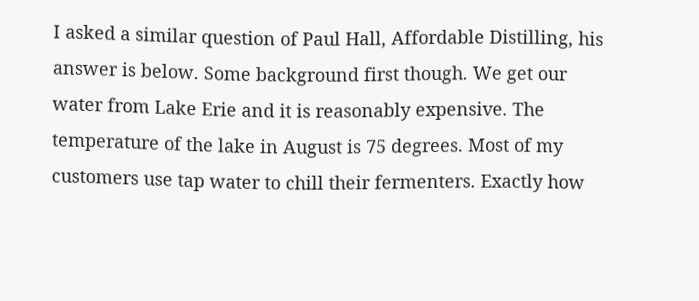I asked a similar question of Paul Hall, Affordable Distilling, his answer is below. Some background first though. We get our water from Lake Erie and it is reasonably expensive. The temperature of the lake in August is 75 degrees. Most of my customers use tap water to chill their fermenters. Exactly how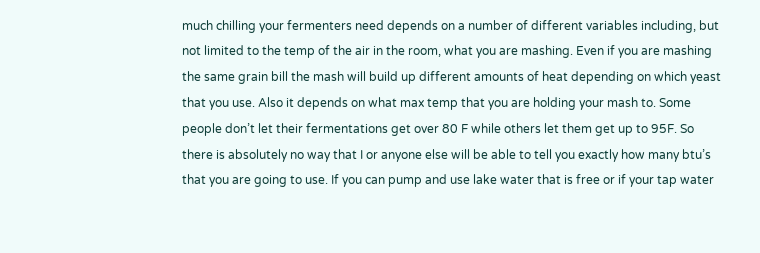much chilling your fermenters need depends on a number of different variables including, but not limited to the temp of the air in the room, what you are mashing. Even if you are mashing the same grain bill the mash will build up different amounts of heat depending on which yeast that you use. Also it depends on what max temp that you are holding your mash to. Some people don’t let their fermentations get over 80 F while others let them get up to 95F. So there is absolutely no way that I or anyone else will be able to tell you exactly how many btu’s that you are going to use. If you can pump and use lake water that is free or if your tap water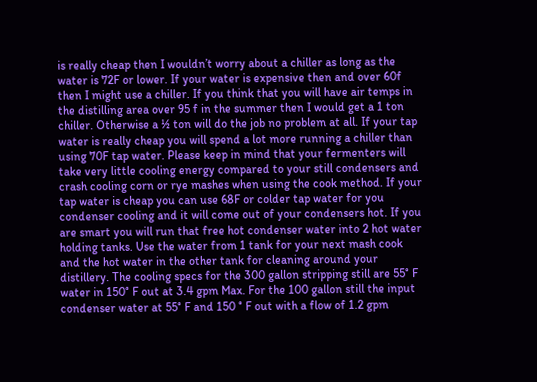is really cheap then I wouldn’t worry about a chiller as long as the water is 72F or lower. If your water is expensive then and over 60f then I might use a chiller. If you think that you will have air temps in the distilling area over 95 f in the summer then I would get a 1 ton chiller. Otherwise a ½ ton will do the job no problem at all. If your tap water is really cheap you will spend a lot more running a chiller than using 70F tap water. Please keep in mind that your fermenters will take very little cooling energy compared to your still condensers and crash cooling corn or rye mashes when using the cook method. If your tap water is cheap you can use 68F or colder tap water for you condenser cooling and it will come out of your condensers hot. If you are smart you will run that free hot condenser water into 2 hot water holding tanks. Use the water from 1 tank for your next mash cook and the hot water in the other tank for cleaning around your distillery. The cooling specs for the 300 gallon stripping still are 55° F water in 150° F out at 3.4 gpm Max. For the 100 gallon still the input condenser water at 55° F and 150 ° F out with a flow of 1.2 gpm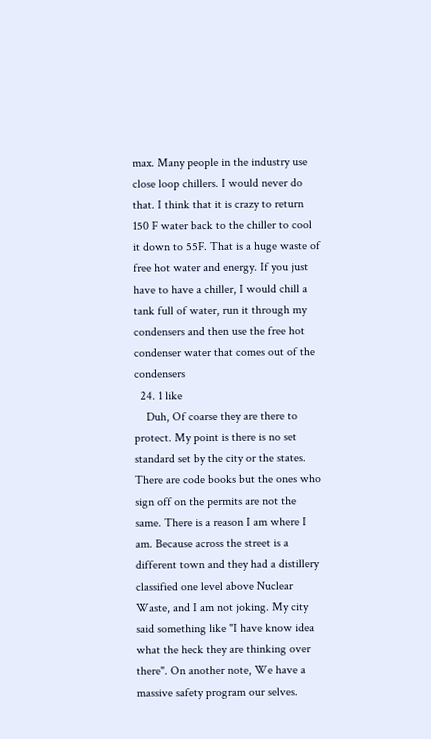max. Many people in the industry use close loop chillers. I would never do that. I think that it is crazy to return 150 F water back to the chiller to cool it down to 55F. That is a huge waste of free hot water and energy. If you just have to have a chiller, I would chill a tank full of water, run it through my condensers and then use the free hot condenser water that comes out of the condensers
  24. 1 like
    Duh, Of coarse they are there to protect. My point is there is no set standard set by the city or the states. There are code books but the ones who sign off on the permits are not the same. There is a reason I am where I am. Because across the street is a different town and they had a distillery classified one level above Nuclear Waste, and I am not joking. My city said something like "I have know idea what the heck they are thinking over there". On another note, We have a massive safety program our selves.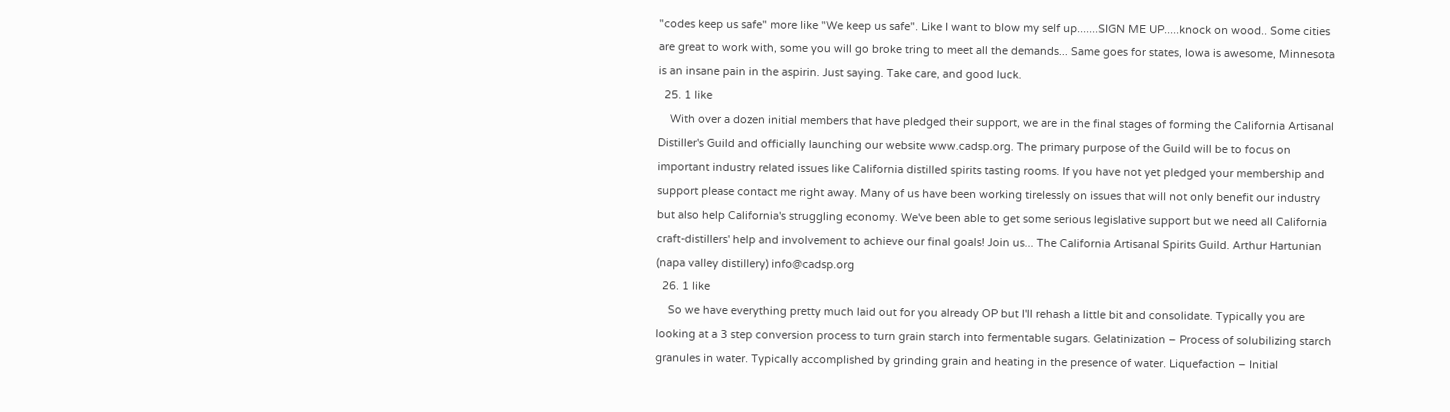"codes keep us safe" more like "We keep us safe". Like I want to blow my self up.......SIGN ME UP.....knock on wood.. Some cities are great to work with, some you will go broke tring to meet all the demands... Same goes for states, Iowa is awesome, Minnesota is an insane pain in the aspirin. Just saying. Take care, and good luck.
  25. 1 like
    With over a dozen initial members that have pledged their support, we are in the final stages of forming the California Artisanal Distiller's Guild and officially launching our website www.cadsp.org. The primary purpose of the Guild will be to focus on important industry related issues like California distilled spirits tasting rooms. If you have not yet pledged your membership and support please contact me right away. Many of us have been working tirelessly on issues that will not only benefit our industry but also help California's struggling economy. We've been able to get some serious legislative support but we need all California craft-distillers' help and involvement to achieve our final goals! Join us... The California Artisanal Spirits Guild. Arthur Hartunian (napa valley distillery) info@cadsp.org
  26. 1 like
    So we have everything pretty much laid out for you already OP but I'll rehash a little bit and consolidate. Typically you are looking at a 3 step conversion process to turn grain starch into fermentable sugars. Gelatinization – Process of solubilizing starch granules in water. Typically accomplished by grinding grain and heating in the presence of water. Liquefaction – Initial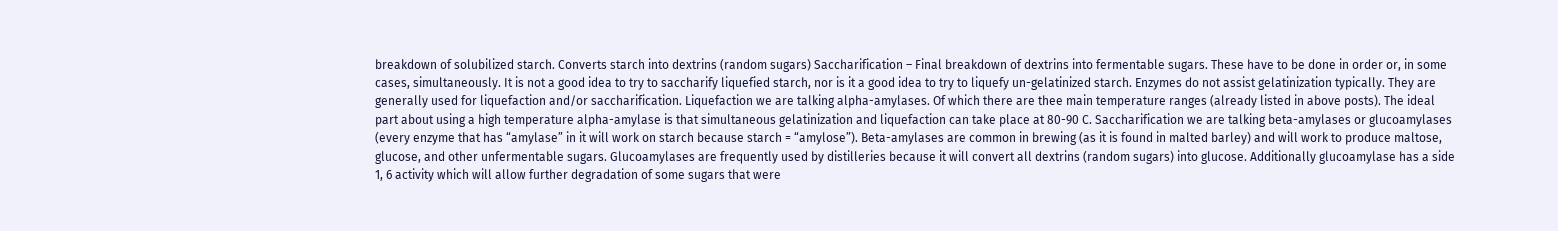breakdown of solubilized starch. Converts starch into dextrins (random sugars) Saccharification – Final breakdown of dextrins into fermentable sugars. These have to be done in order or, in some cases, simultaneously. It is not a good idea to try to saccharify liquefied starch, nor is it a good idea to try to liquefy un-gelatinized starch. Enzymes do not assist gelatinization typically. They are generally used for liquefaction and/or saccharification. Liquefaction we are talking alpha-amylases. Of which there are thee main temperature ranges (already listed in above posts). The ideal part about using a high temperature alpha-amylase is that simultaneous gelatinization and liquefaction can take place at 80-90 C. Saccharification we are talking beta-amylases or glucoamylases (every enzyme that has “amylase” in it will work on starch because starch = “amylose”). Beta-amylases are common in brewing (as it is found in malted barley) and will work to produce maltose, glucose, and other unfermentable sugars. Glucoamylases are frequently used by distilleries because it will convert all dextrins (random sugars) into glucose. Additionally glucoamylase has a side 1, 6 activity which will allow further degradation of some sugars that were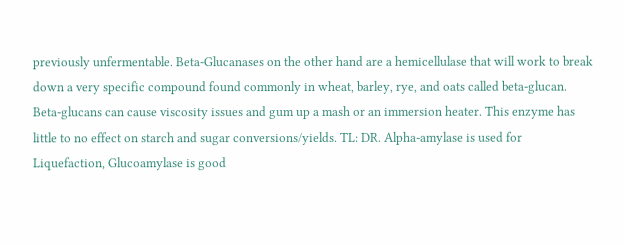previously unfermentable. Beta-Glucanases on the other hand are a hemicellulase that will work to break down a very specific compound found commonly in wheat, barley, rye, and oats called beta-glucan. Beta-glucans can cause viscosity issues and gum up a mash or an immersion heater. This enzyme has little to no effect on starch and sugar conversions/yields. TL: DR. Alpha-amylase is used for Liquefaction, Glucoamylase is good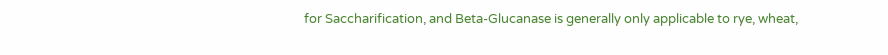for Saccharification, and Beta-Glucanase is generally only applicable to rye, wheat,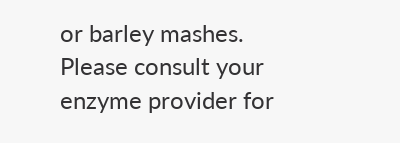or barley mashes. Please consult your enzyme provider for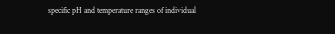specific pH and temperature ranges of individual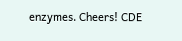enzymes. Cheers! CDE